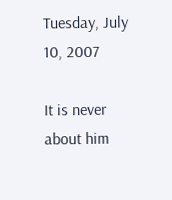Tuesday, July 10, 2007

It is never about him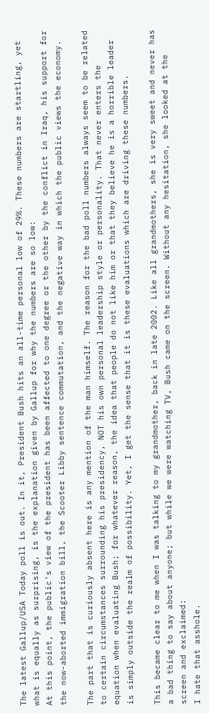The latest Gallup/USA Today poll is out. In it, President Bush hits an all-time personal low of 29%. These numbers are startling, yet what is equally as surprising, is the explanation given by Gallup for why the numbers are so low:
At this point, the public's view of the president has been affected to one degree or the other by the conflict in Iraq, his support for the now-aborted immigration bill, the Scooter Libby sentence commutation, and the negative way in which the public views the economy.

The part that is curiously absent here is any mention of the man himself. The reason for the bad poll numbers always seem to be related to certain circumstances surrounding his presidency, NOT his own personal leadership style or personality. That never enters the equation when evaluating Bush; for whatever reason, the idea that people do not like him or that they believe he is a horrible leader is simply outside the realm of possibility. Yet, I get the sense that it is these evaluations which are driving these numbers.

This became clear to me when I was talking to my grandmother, back in late 2002. Like all grandmothers, she is very sweet and never has a bad thing to say about anyone; but while we were watching TV, Bush came on the screen. Without any hesitation, she looked at the screen and exclaimed:
I hate that asshole.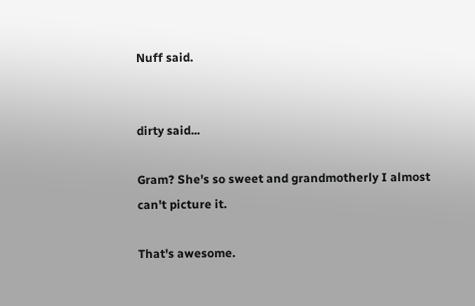Nuff said.


dirty said...

Gram? She's so sweet and grandmotherly I almost can't picture it.

That's awesome.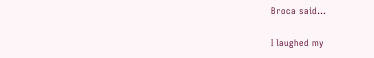Broca said...

I laughed my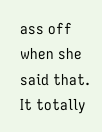ass off when she said that. It totally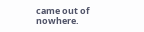came out of nowhere.